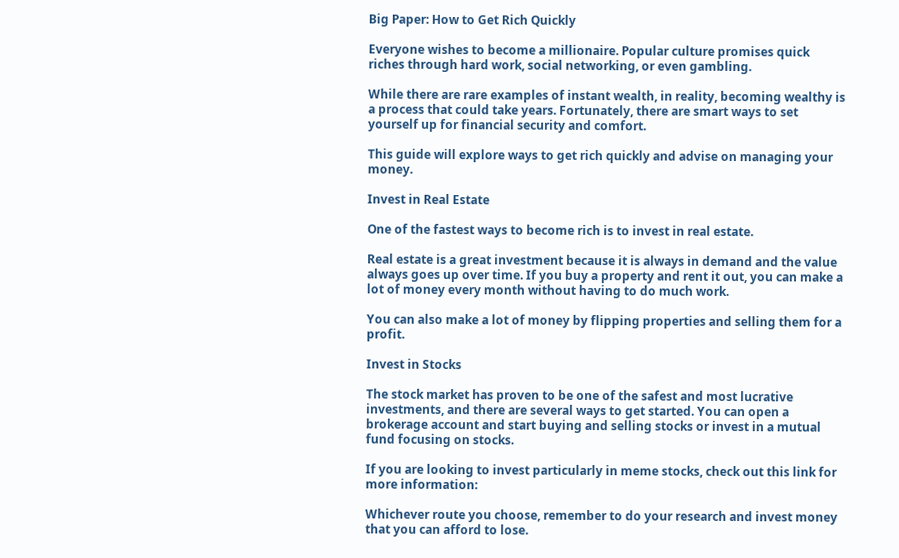Big Paper: How to Get Rich Quickly

Everyone wishes to become a millionaire. Popular culture promises quick riches through hard work, social networking, or even gambling.

While there are rare examples of instant wealth, in reality, becoming wealthy is a process that could take years. Fortunately, there are smart ways to set yourself up for financial security and comfort.

This guide will explore ways to get rich quickly and advise on managing your money.

Invest in Real Estate

One of the fastest ways to become rich is to invest in real estate.

Real estate is a great investment because it is always in demand and the value always goes up over time. If you buy a property and rent it out, you can make a lot of money every month without having to do much work.

You can also make a lot of money by flipping properties and selling them for a profit.

Invest in Stocks

The stock market has proven to be one of the safest and most lucrative investments, and there are several ways to get started. You can open a brokerage account and start buying and selling stocks or invest in a mutual fund focusing on stocks.

If you are looking to invest particularly in meme stocks, check out this link for more information:

Whichever route you choose, remember to do your research and invest money that you can afford to lose.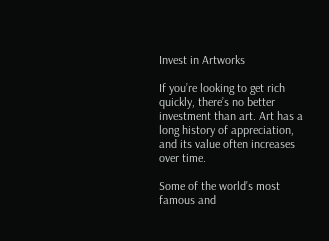Invest in Artworks

If you’re looking to get rich quickly, there’s no better investment than art. Art has a long history of appreciation, and its value often increases over time.

Some of the world’s most famous and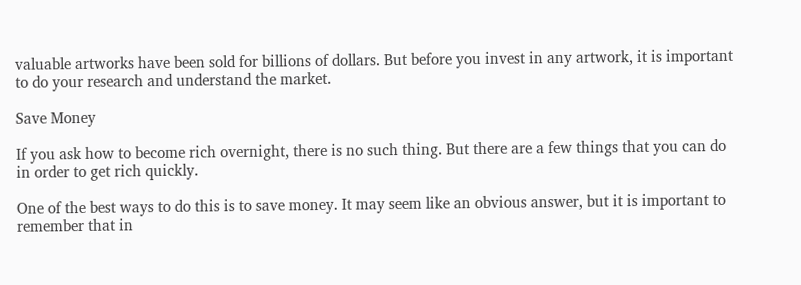valuable artworks have been sold for billions of dollars. But before you invest in any artwork, it is important to do your research and understand the market.

Save Money

If you ask how to become rich overnight, there is no such thing. But there are a few things that you can do in order to get rich quickly.

One of the best ways to do this is to save money. It may seem like an obvious answer, but it is important to remember that in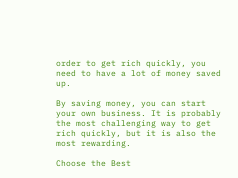order to get rich quickly, you need to have a lot of money saved up.

By saving money, you can start your own business. It is probably the most challenging way to get rich quickly, but it is also the most rewarding.

Choose the Best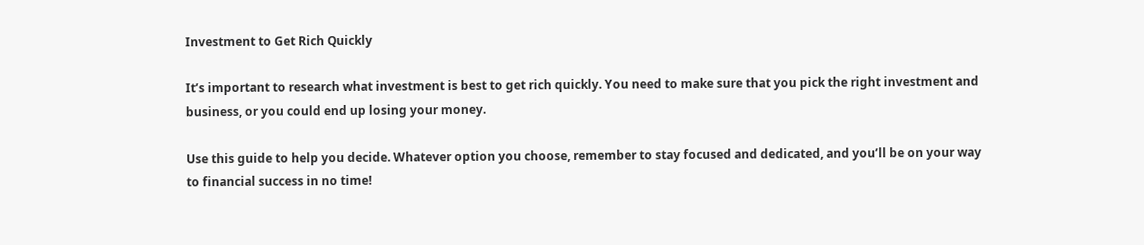Investment to Get Rich Quickly

It’s important to research what investment is best to get rich quickly. You need to make sure that you pick the right investment and business, or you could end up losing your money.

Use this guide to help you decide. Whatever option you choose, remember to stay focused and dedicated, and you’ll be on your way to financial success in no time!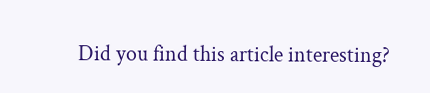Did you find this article interesting?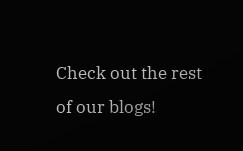Check out the rest of our blogs!